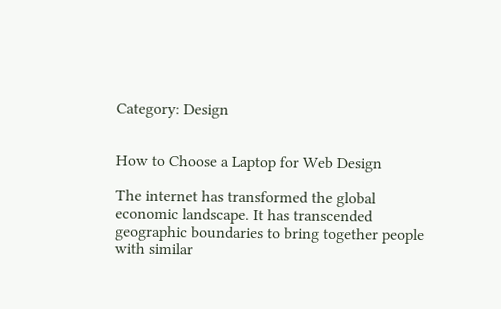Category: Design


How to Choose a Laptop for Web Design

The internet has transformed the global economic landscape. It has transcended geographic boundaries to bring together people with similar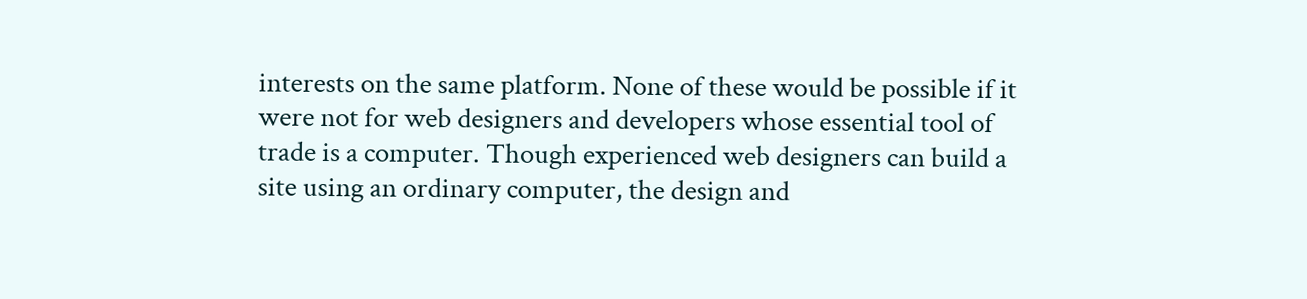interests on the same platform. None of these would be possible if it were not for web designers and developers whose essential tool of trade is a computer. Though experienced web designers can build a site using an ordinary computer, the design and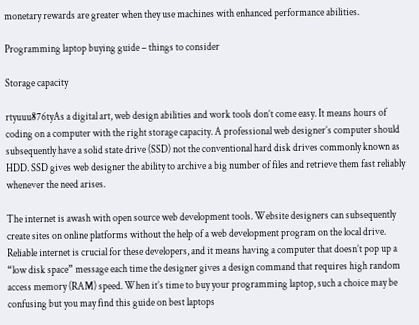monetary rewards are greater when they use machines with enhanced performance abilities.

Programming laptop buying guide – things to consider

Storage capacity

rtyuuu876tyAs a digital art, web design abilities and work tools don’t come easy. It means hours of coding on a computer with the right storage capacity. A professional web designer’s computer should subsequently have a solid state drive (SSD) not the conventional hard disk drives commonly known as HDD. SSD gives web designer the ability to archive a big number of files and retrieve them fast reliably whenever the need arises.

The internet is awash with open source web development tools. Website designers can subsequently create sites on online platforms without the help of a web development program on the local drive. Reliable internet is crucial for these developers, and it means having a computer that doesn’t pop up a “low disk space” message each time the designer gives a design command that requires high random access memory (RAM) speed. When it’s time to buy your programming laptop, such a choice may be confusing but you may find this guide on best laptops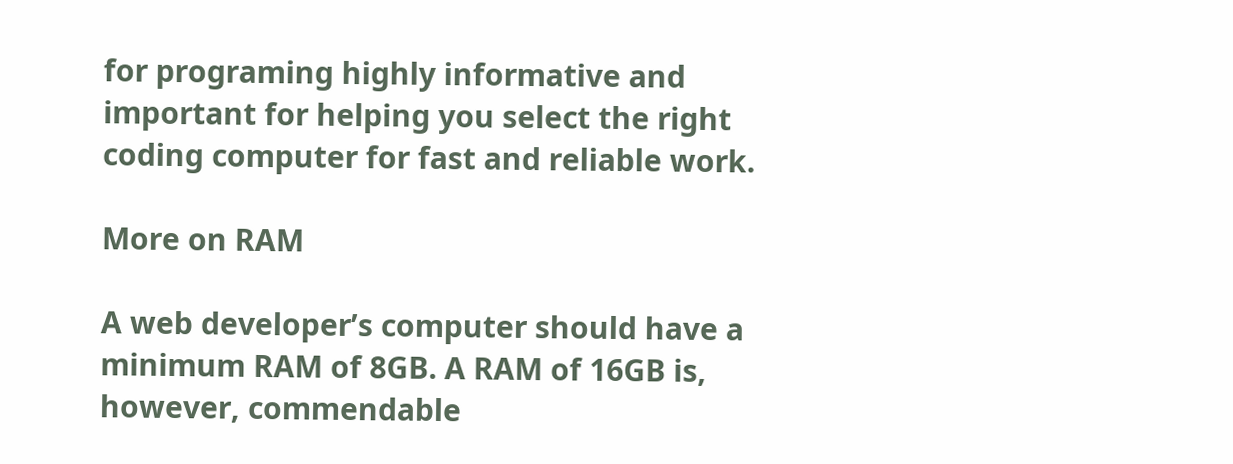for programing highly informative and important for helping you select the right coding computer for fast and reliable work.

More on RAM

A web developer’s computer should have a minimum RAM of 8GB. A RAM of 16GB is, however, commendable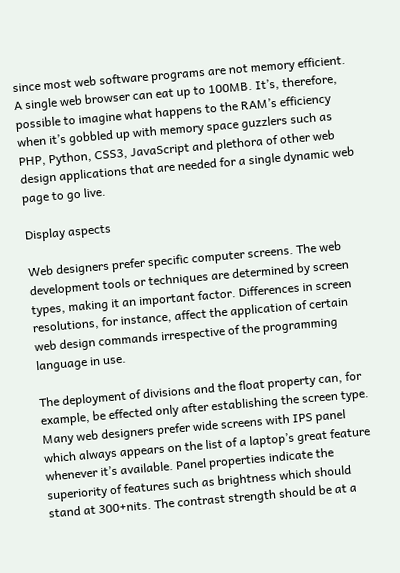since most web software programs are not memory efficient. A single web browser can eat up to 100MB. It’s, therefore, possible to imagine what happens to the RAM’s efficiency when it’s gobbled up with memory space guzzlers such as PHP, Python, CSS3, JavaScript and plethora of other web design applications that are needed for a single dynamic web page to go live.

Display aspects

Web designers prefer specific computer screens. The web development tools or techniques are determined by screen types, making it an important factor. Differences in screen resolutions, for instance, affect the application of certain web design commands irrespective of the programming language in use.

The deployment of divisions and the float property can, for example, be effected only after establishing the screen type. Many web designers prefer wide screens with IPS panel which always appears on the list of a laptop’s great feature whenever it’s available. Panel properties indicate the superiority of features such as brightness which should stand at 300+nits. The contrast strength should be at a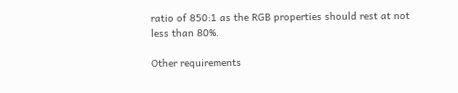ratio of 850:1 as the RGB properties should rest at not less than 80%.

Other requirements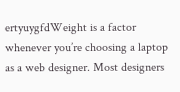ertyuygfdWeight is a factor whenever you’re choosing a laptop as a web designer. Most designers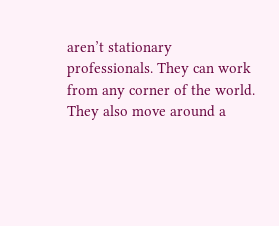aren’t stationary professionals. They can work from any corner of the world. They also move around a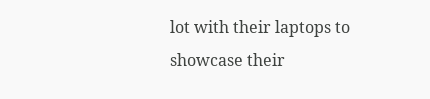lot with their laptops to showcase their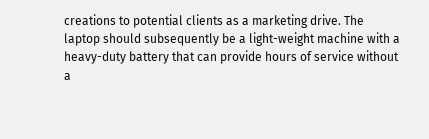creations to potential clients as a marketing drive. The laptop should subsequently be a light-weight machine with a heavy-duty battery that can provide hours of service without a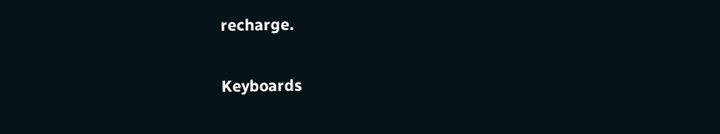recharge.

Keyboards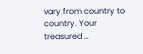vary from country to country. Your treasured …